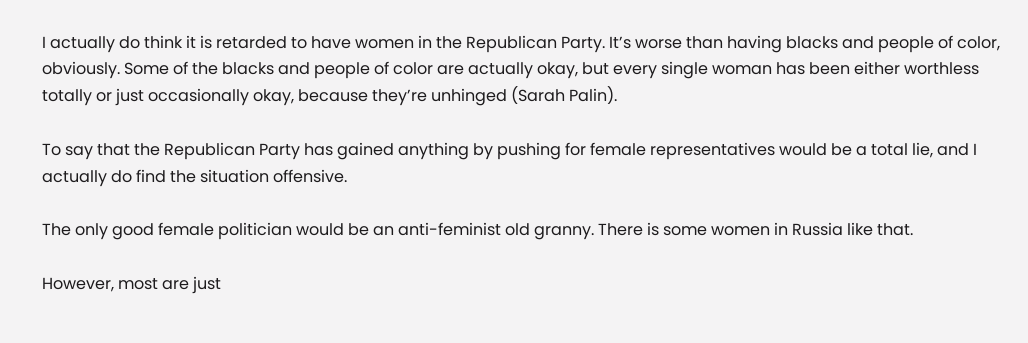I actually do think it is retarded to have women in the Republican Party. It’s worse than having blacks and people of color, obviously. Some of the blacks and people of color are actually okay, but every single woman has been either worthless totally or just occasionally okay, because they’re unhinged (Sarah Palin).

To say that the Republican Party has gained anything by pushing for female representatives would be a total lie, and I actually do find the situation offensive.

The only good female politician would be an anti-feminist old granny. There is some women in Russia like that.

However, most are just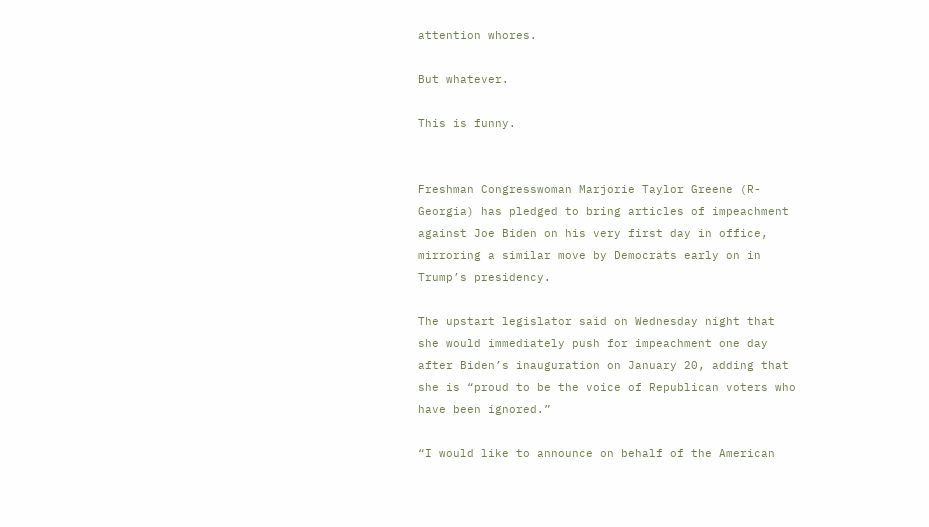attention whores.

But whatever.

This is funny.


Freshman Congresswoman Marjorie Taylor Greene (R-Georgia) has pledged to bring articles of impeachment against Joe Biden on his very first day in office, mirroring a similar move by Democrats early on in Trump’s presidency.

The upstart legislator said on Wednesday night that she would immediately push for impeachment one day after Biden’s inauguration on January 20, adding that she is “proud to be the voice of Republican voters who have been ignored.”

“I would like to announce on behalf of the American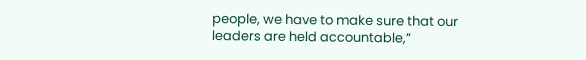people, we have to make sure that our leaders are held accountable,”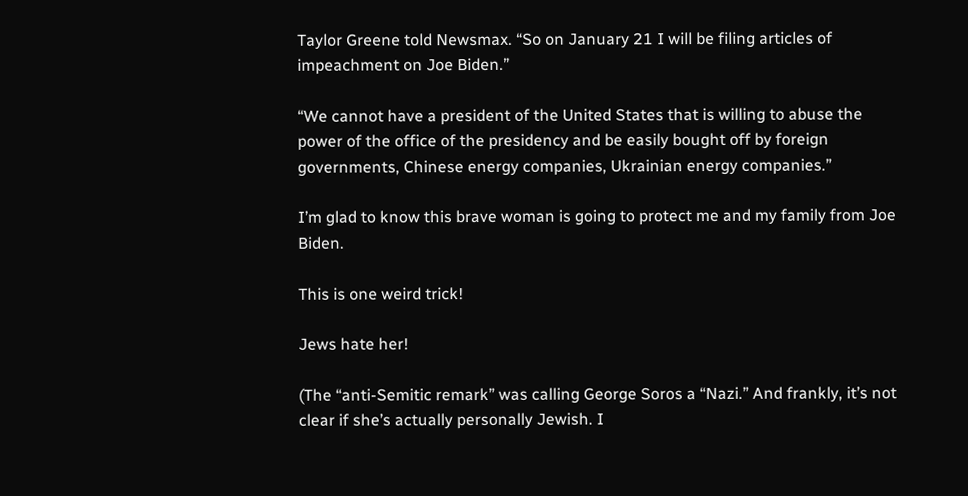Taylor Greene told Newsmax. “So on January 21 I will be filing articles of impeachment on Joe Biden.”

“We cannot have a president of the United States that is willing to abuse the power of the office of the presidency and be easily bought off by foreign governments, Chinese energy companies, Ukrainian energy companies.”

I’m glad to know this brave woman is going to protect me and my family from Joe Biden.

This is one weird trick!

Jews hate her!

(The “anti-Semitic remark” was calling George Soros a “Nazi.” And frankly, it’s not clear if she’s actually personally Jewish. I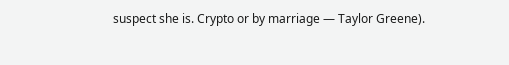suspect she is. Crypto or by marriage — Taylor Greene).